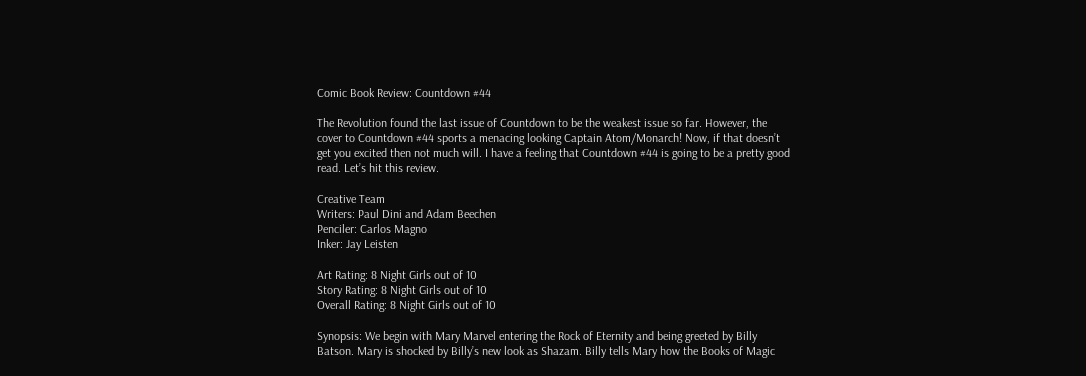Comic Book Review: Countdown #44

The Revolution found the last issue of Countdown to be the weakest issue so far. However, the cover to Countdown #44 sports a menacing looking Captain Atom/Monarch! Now, if that doesn’t get you excited then not much will. I have a feeling that Countdown #44 is going to be a pretty good read. Let’s hit this review.

Creative Team
Writers: Paul Dini and Adam Beechen
Penciler: Carlos Magno
Inker: Jay Leisten

Art Rating: 8 Night Girls out of 10
Story Rating: 8 Night Girls out of 10
Overall Rating: 8 Night Girls out of 10

Synopsis: We begin with Mary Marvel entering the Rock of Eternity and being greeted by Billy Batson. Mary is shocked by Billy’s new look as Shazam. Billy tells Mary how the Books of Magic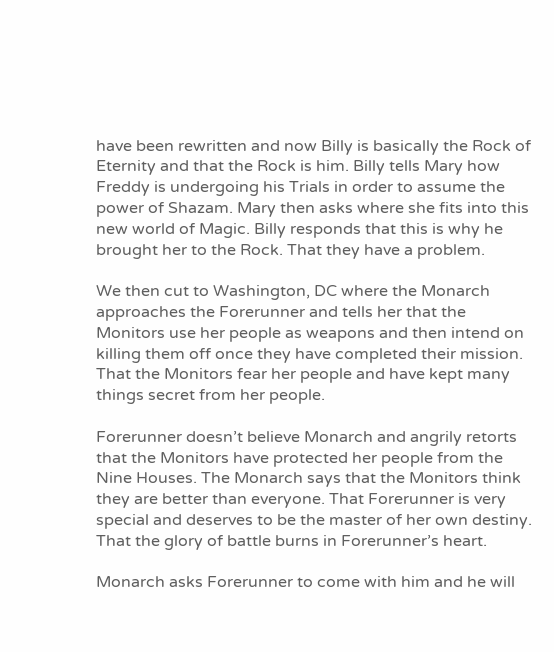have been rewritten and now Billy is basically the Rock of Eternity and that the Rock is him. Billy tells Mary how Freddy is undergoing his Trials in order to assume the power of Shazam. Mary then asks where she fits into this new world of Magic. Billy responds that this is why he brought her to the Rock. That they have a problem.

We then cut to Washington, DC where the Monarch approaches the Forerunner and tells her that the Monitors use her people as weapons and then intend on killing them off once they have completed their mission. That the Monitors fear her people and have kept many things secret from her people.

Forerunner doesn’t believe Monarch and angrily retorts that the Monitors have protected her people from the Nine Houses. The Monarch says that the Monitors think they are better than everyone. That Forerunner is very special and deserves to be the master of her own destiny. That the glory of battle burns in Forerunner’s heart.

Monarch asks Forerunner to come with him and he will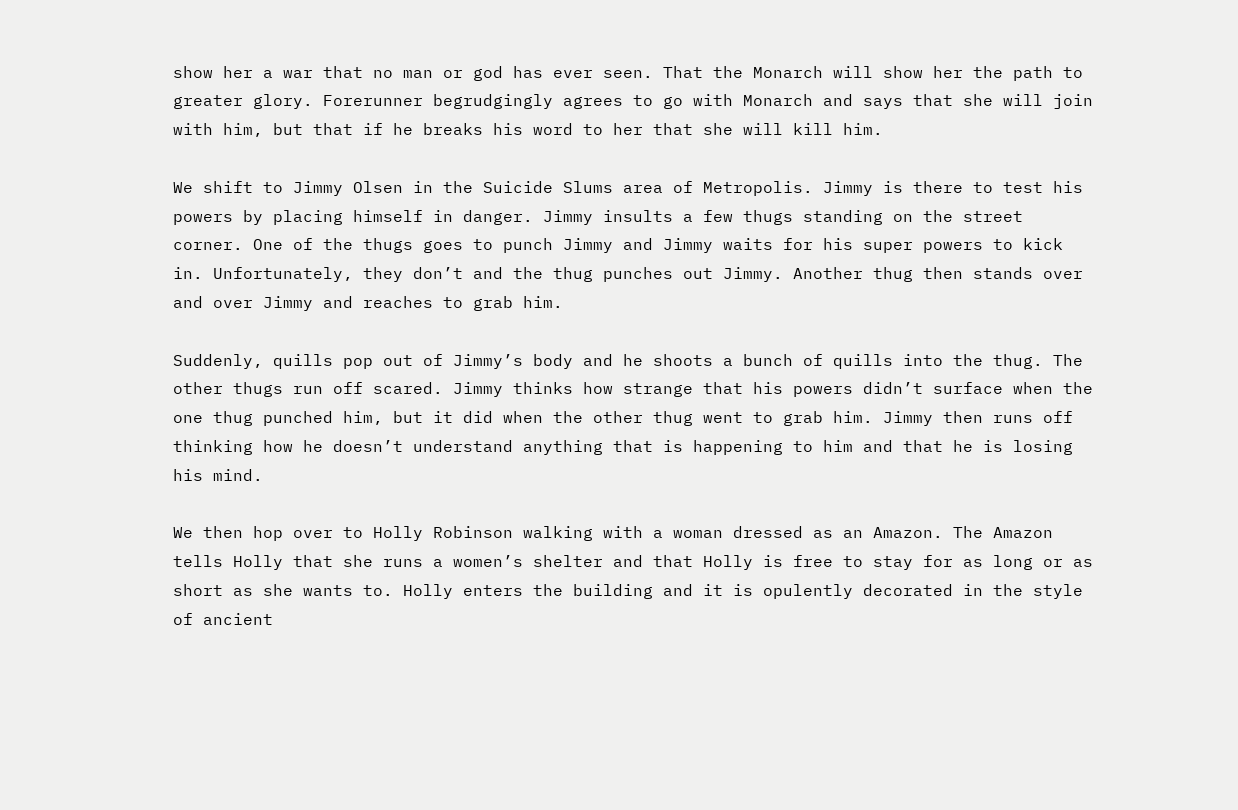show her a war that no man or god has ever seen. That the Monarch will show her the path to greater glory. Forerunner begrudgingly agrees to go with Monarch and says that she will join with him, but that if he breaks his word to her that she will kill him.

We shift to Jimmy Olsen in the Suicide Slums area of Metropolis. Jimmy is there to test his powers by placing himself in danger. Jimmy insults a few thugs standing on the street corner. One of the thugs goes to punch Jimmy and Jimmy waits for his super powers to kick in. Unfortunately, they don’t and the thug punches out Jimmy. Another thug then stands over and over Jimmy and reaches to grab him.

Suddenly, quills pop out of Jimmy’s body and he shoots a bunch of quills into the thug. The other thugs run off scared. Jimmy thinks how strange that his powers didn’t surface when the one thug punched him, but it did when the other thug went to grab him. Jimmy then runs off thinking how he doesn’t understand anything that is happening to him and that he is losing his mind.

We then hop over to Holly Robinson walking with a woman dressed as an Amazon. The Amazon tells Holly that she runs a women’s shelter and that Holly is free to stay for as long or as short as she wants to. Holly enters the building and it is opulently decorated in the style of ancient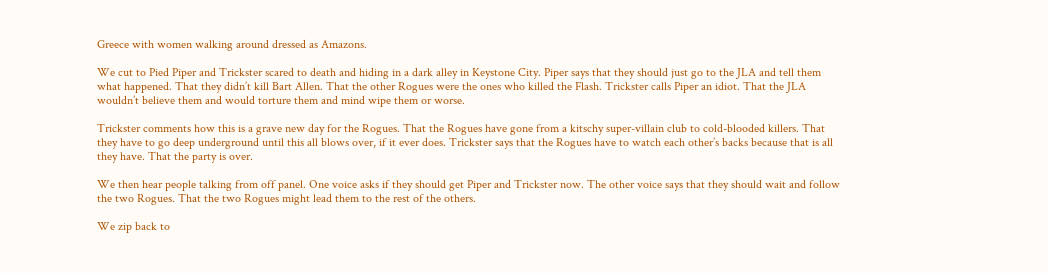Greece with women walking around dressed as Amazons.

We cut to Pied Piper and Trickster scared to death and hiding in a dark alley in Keystone City. Piper says that they should just go to the JLA and tell them what happened. That they didn’t kill Bart Allen. That the other Rogues were the ones who killed the Flash. Trickster calls Piper an idiot. That the JLA wouldn’t believe them and would torture them and mind wipe them or worse.

Trickster comments how this is a grave new day for the Rogues. That the Rogues have gone from a kitschy super-villain club to cold-blooded killers. That they have to go deep underground until this all blows over, if it ever does. Trickster says that the Rogues have to watch each other’s backs because that is all they have. That the party is over.

We then hear people talking from off panel. One voice asks if they should get Piper and Trickster now. The other voice says that they should wait and follow the two Rogues. That the two Rogues might lead them to the rest of the others.

We zip back to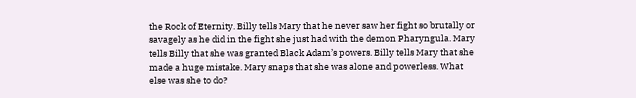the Rock of Eternity. Billy tells Mary that he never saw her fight so brutally or savagely as he did in the fight she just had with the demon Pharyngula. Mary tells Billy that she was granted Black Adam’s powers. Billy tells Mary that she made a huge mistake. Mary snaps that she was alone and powerless. What else was she to do?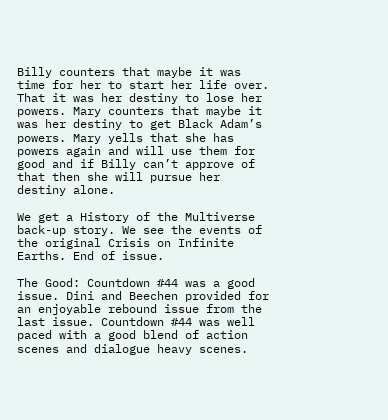Billy counters that maybe it was time for her to start her life over. That it was her destiny to lose her powers. Mary counters that maybe it was her destiny to get Black Adam’s powers. Mary yells that she has powers again and will use them for good and if Billy can’t approve of that then she will pursue her destiny alone.

We get a History of the Multiverse back-up story. We see the events of the original Crisis on Infinite Earths. End of issue.

The Good: Countdown #44 was a good issue. Dini and Beechen provided for an enjoyable rebound issue from the last issue. Countdown #44 was well paced with a good blend of action scenes and dialogue heavy scenes.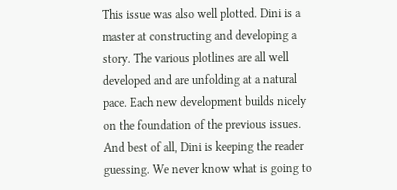This issue was also well plotted. Dini is a master at constructing and developing a story. The various plotlines are all well developed and are unfolding at a natural pace. Each new development builds nicely on the foundation of the previous issues. And best of all, Dini is keeping the reader guessing. We never know what is going to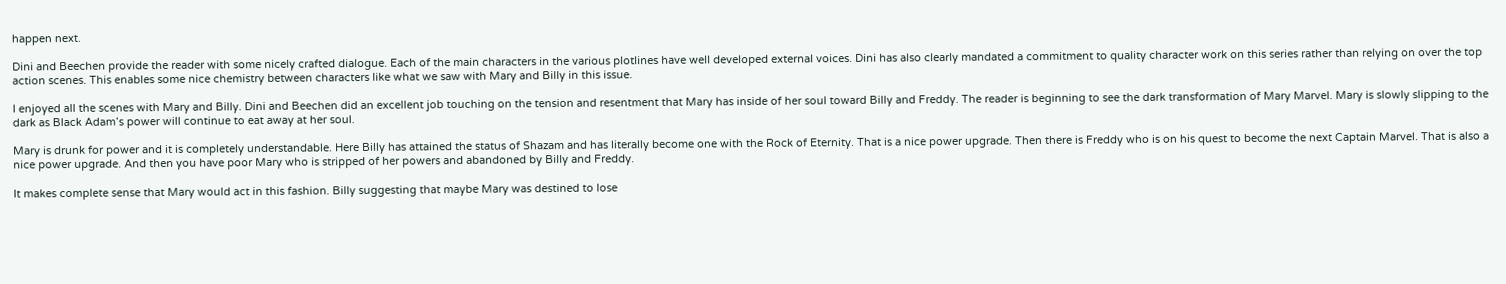happen next.

Dini and Beechen provide the reader with some nicely crafted dialogue. Each of the main characters in the various plotlines have well developed external voices. Dini has also clearly mandated a commitment to quality character work on this series rather than relying on over the top action scenes. This enables some nice chemistry between characters like what we saw with Mary and Billy in this issue.

I enjoyed all the scenes with Mary and Billy. Dini and Beechen did an excellent job touching on the tension and resentment that Mary has inside of her soul toward Billy and Freddy. The reader is beginning to see the dark transformation of Mary Marvel. Mary is slowly slipping to the dark as Black Adam’s power will continue to eat away at her soul.

Mary is drunk for power and it is completely understandable. Here Billy has attained the status of Shazam and has literally become one with the Rock of Eternity. That is a nice power upgrade. Then there is Freddy who is on his quest to become the next Captain Marvel. That is also a nice power upgrade. And then you have poor Mary who is stripped of her powers and abandoned by Billy and Freddy.

It makes complete sense that Mary would act in this fashion. Billy suggesting that maybe Mary was destined to lose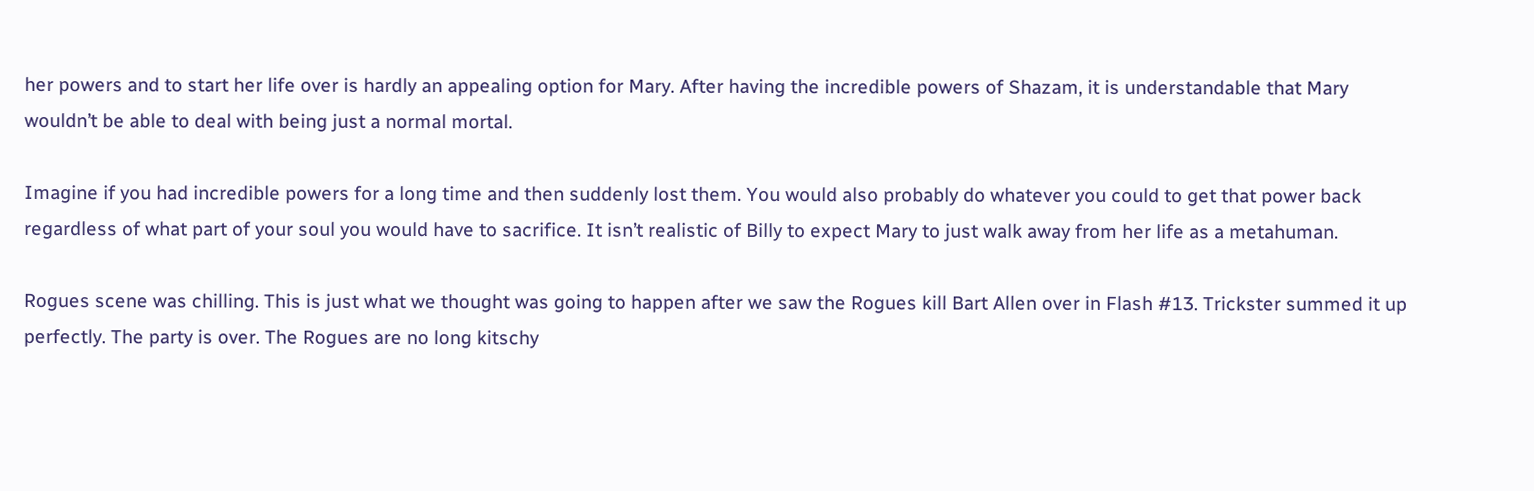her powers and to start her life over is hardly an appealing option for Mary. After having the incredible powers of Shazam, it is understandable that Mary wouldn’t be able to deal with being just a normal mortal.

Imagine if you had incredible powers for a long time and then suddenly lost them. You would also probably do whatever you could to get that power back regardless of what part of your soul you would have to sacrifice. It isn’t realistic of Billy to expect Mary to just walk away from her life as a metahuman.

Rogues scene was chilling. This is just what we thought was going to happen after we saw the Rogues kill Bart Allen over in Flash #13. Trickster summed it up perfectly. The party is over. The Rogues are no long kitschy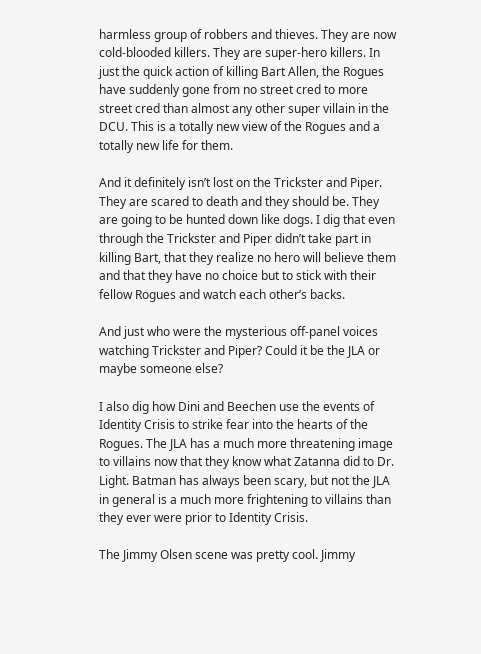harmless group of robbers and thieves. They are now cold-blooded killers. They are super-hero killers. In just the quick action of killing Bart Allen, the Rogues have suddenly gone from no street cred to more street cred than almost any other super villain in the DCU. This is a totally new view of the Rogues and a totally new life for them.

And it definitely isn’t lost on the Trickster and Piper. They are scared to death and they should be. They are going to be hunted down like dogs. I dig that even through the Trickster and Piper didn’t take part in killing Bart, that they realize no hero will believe them and that they have no choice but to stick with their fellow Rogues and watch each other’s backs.

And just who were the mysterious off-panel voices watching Trickster and Piper? Could it be the JLA or maybe someone else?

I also dig how Dini and Beechen use the events of Identity Crisis to strike fear into the hearts of the Rogues. The JLA has a much more threatening image to villains now that they know what Zatanna did to Dr. Light. Batman has always been scary, but not the JLA in general is a much more frightening to villains than they ever were prior to Identity Crisis.

The Jimmy Olsen scene was pretty cool. Jimmy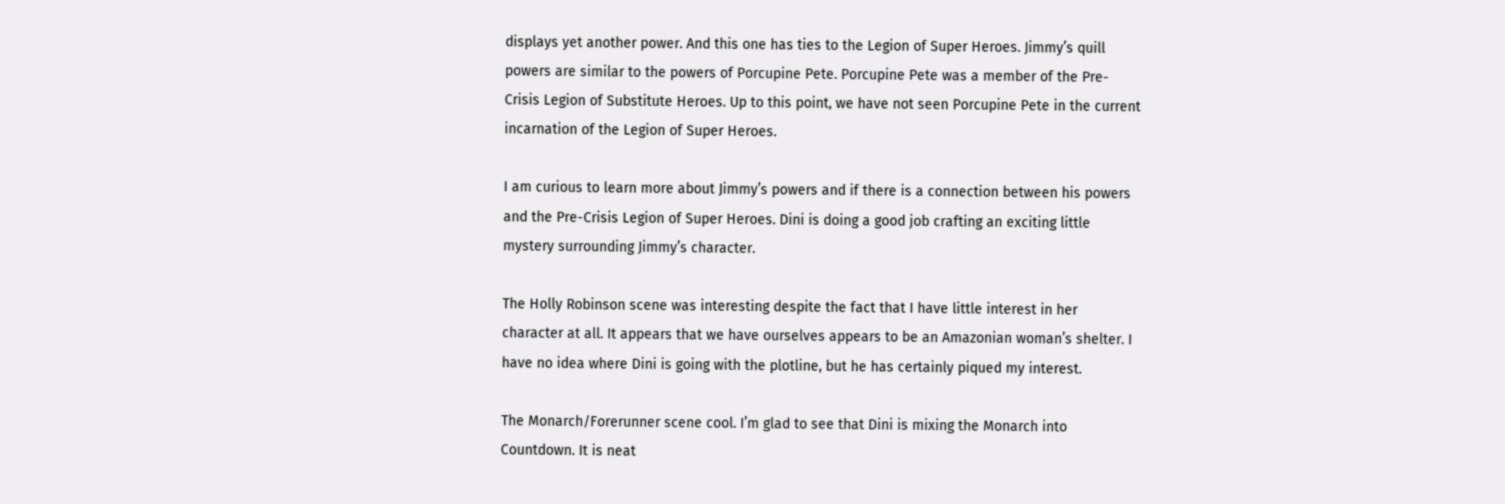displays yet another power. And this one has ties to the Legion of Super Heroes. Jimmy’s quill powers are similar to the powers of Porcupine Pete. Porcupine Pete was a member of the Pre-Crisis Legion of Substitute Heroes. Up to this point, we have not seen Porcupine Pete in the current incarnation of the Legion of Super Heroes.

I am curious to learn more about Jimmy’s powers and if there is a connection between his powers and the Pre-Crisis Legion of Super Heroes. Dini is doing a good job crafting an exciting little mystery surrounding Jimmy’s character.

The Holly Robinson scene was interesting despite the fact that I have little interest in her character at all. It appears that we have ourselves appears to be an Amazonian woman’s shelter. I have no idea where Dini is going with the plotline, but he has certainly piqued my interest.

The Monarch/Forerunner scene cool. I’m glad to see that Dini is mixing the Monarch into Countdown. It is neat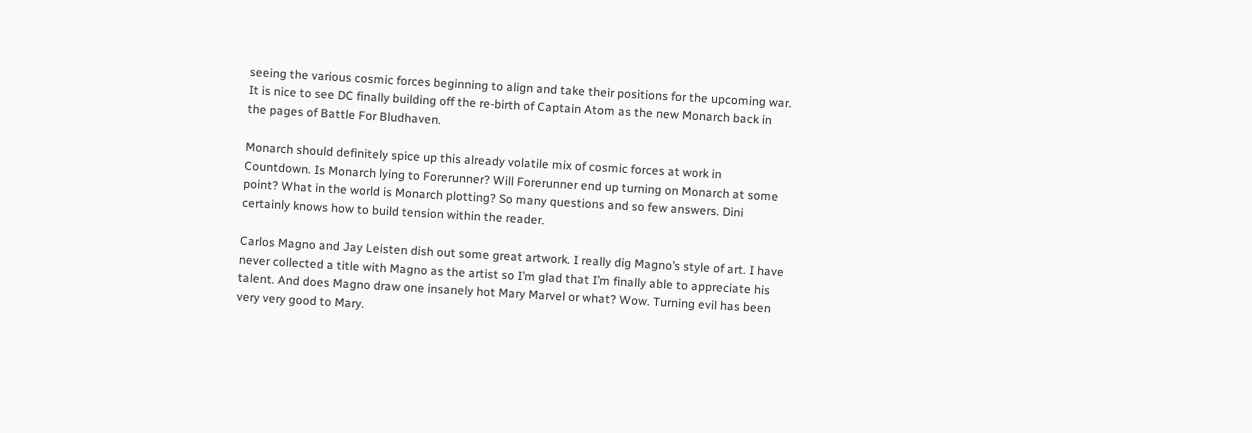seeing the various cosmic forces beginning to align and take their positions for the upcoming war. It is nice to see DC finally building off the re-birth of Captain Atom as the new Monarch back in the pages of Battle For Bludhaven.

Monarch should definitely spice up this already volatile mix of cosmic forces at work in Countdown. Is Monarch lying to Forerunner? Will Forerunner end up turning on Monarch at some point? What in the world is Monarch plotting? So many questions and so few answers. Dini certainly knows how to build tension within the reader.

Carlos Magno and Jay Leisten dish out some great artwork. I really dig Magno’s style of art. I have never collected a title with Magno as the artist so I’m glad that I’m finally able to appreciate his talent. And does Magno draw one insanely hot Mary Marvel or what? Wow. Turning evil has been very very good to Mary.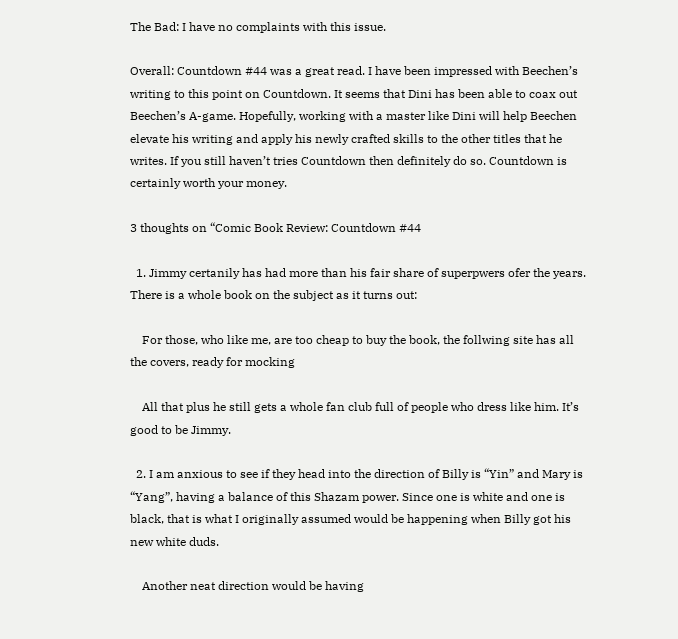The Bad: I have no complaints with this issue.

Overall: Countdown #44 was a great read. I have been impressed with Beechen’s writing to this point on Countdown. It seems that Dini has been able to coax out Beechen’s A-game. Hopefully, working with a master like Dini will help Beechen elevate his writing and apply his newly crafted skills to the other titles that he writes. If you still haven’t tries Countdown then definitely do so. Countdown is certainly worth your money.

3 thoughts on “Comic Book Review: Countdown #44

  1. Jimmy certanily has had more than his fair share of superpwers ofer the years. There is a whole book on the subject as it turns out:

    For those, who like me, are too cheap to buy the book, the follwing site has all the covers, ready for mocking

    All that plus he still gets a whole fan club full of people who dress like him. It’s good to be Jimmy.

  2. I am anxious to see if they head into the direction of Billy is “Yin” and Mary is “Yang”, having a balance of this Shazam power. Since one is white and one is black, that is what I originally assumed would be happening when Billy got his new white duds.

    Another neat direction would be having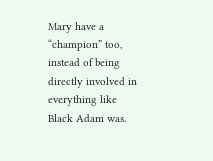Mary have a “champion” too, instead of being directly involved in everything like Black Adam was.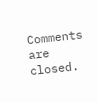Comments are closed.